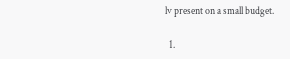lv present on a small budget.

  1.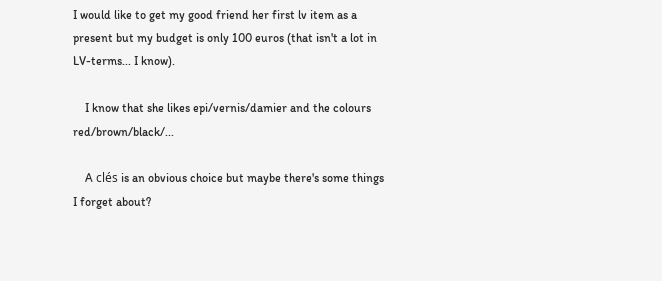I would like to get my good friend her first lv item as a present but my budget is only 100 euros (that isn't a lot in LV-terms... I know).

    I know that she likes epi/vernis/damier and the colours red/brown/black/...

    A clés is an obvious choice but maybe there's some things I forget about?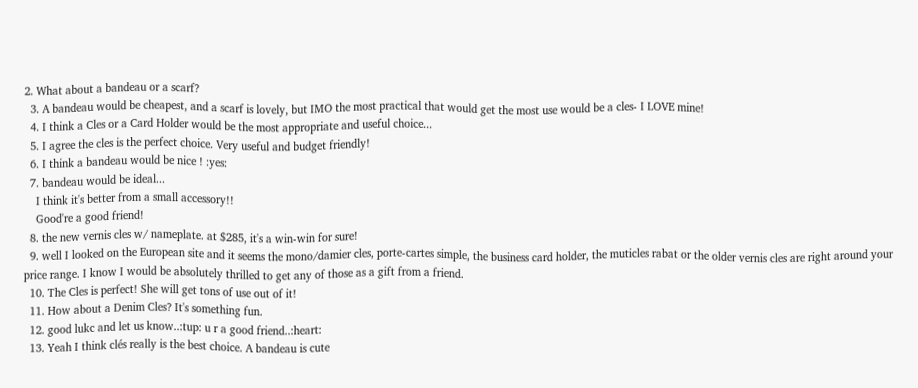2. What about a bandeau or a scarf?
  3. A bandeau would be cheapest, and a scarf is lovely, but IMO the most practical that would get the most use would be a cles- I LOVE mine!
  4. I think a Cles or a Card Holder would be the most appropriate and useful choice...
  5. I agree the cles is the perfect choice. Very useful and budget friendly!
  6. I think a bandeau would be nice ! :yes:
  7. bandeau would be ideal...
    I think it's better from a small accessory!!
    Good're a good friend!
  8. the new vernis cles w/ nameplate. at $285, it's a win-win for sure!
  9. well I looked on the European site and it seems the mono/damier cles, porte-cartes simple, the business card holder, the muticles rabat or the older vernis cles are right around your price range. I know I would be absolutely thrilled to get any of those as a gift from a friend.
  10. The Cles is perfect! She will get tons of use out of it!
  11. How about a Denim Cles? It's something fun.
  12. good lukc and let us know..:tup: u r a good friend..:heart:
  13. Yeah I think clés really is the best choice. A bandeau is cute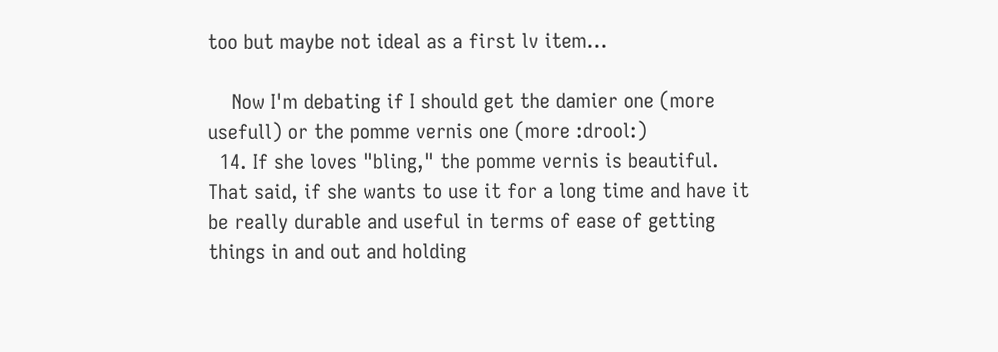too but maybe not ideal as a first lv item...

    Now I'm debating if I should get the damier one (more usefull) or the pomme vernis one (more :drool:)
  14. If she loves "bling," the pomme vernis is beautiful. That said, if she wants to use it for a long time and have it be really durable and useful in terms of ease of getting things in and out and holding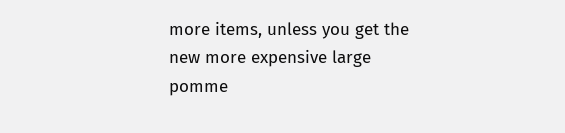more items, unless you get the new more expensive large pomme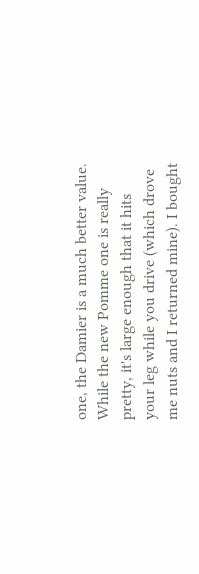one, the Damier is a much better value. While the new Pomme one is really pretty, it's large enough that it hits your leg while you drive (which drove me nuts and I returned mine). I bought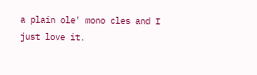a plain ole' mono cles and I just love it.